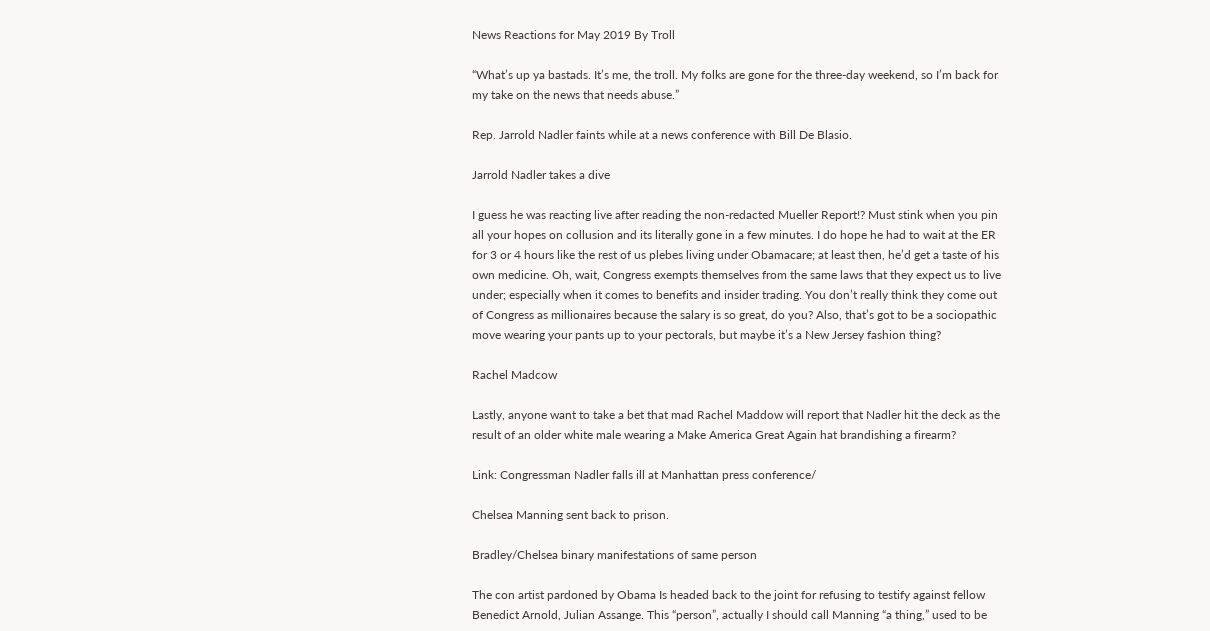News Reactions for May 2019 By Troll

“What’s up ya bastads. It’s me, the troll. My folks are gone for the three-day weekend, so I’m back for my take on the news that needs abuse.”

Rep. Jarrold Nadler faints while at a news conference with Bill De Blasio.

Jarrold Nadler takes a dive

I guess he was reacting live after reading the non-redacted Mueller Report!? Must stink when you pin all your hopes on collusion and its literally gone in a few minutes. I do hope he had to wait at the ER for 3 or 4 hours like the rest of us plebes living under Obamacare; at least then, he’d get a taste of his own medicine. Oh, wait, Congress exempts themselves from the same laws that they expect us to live under; especially when it comes to benefits and insider trading. You don’t really think they come out of Congress as millionaires because the salary is so great, do you? Also, that’s got to be a sociopathic move wearing your pants up to your pectorals, but maybe it’s a New Jersey fashion thing?

Rachel Madcow

Lastly, anyone want to take a bet that mad Rachel Maddow will report that Nadler hit the deck as the result of an older white male wearing a Make America Great Again hat brandishing a firearm?

Link: Congressman Nadler falls ill at Manhattan press conference/

Chelsea Manning sent back to prison.

Bradley/Chelsea binary manifestations of same person

The con artist pardoned by Obama Is headed back to the joint for refusing to testify against fellow Benedict Arnold, Julian Assange. This “person”, actually I should call Manning “a thing,” used to be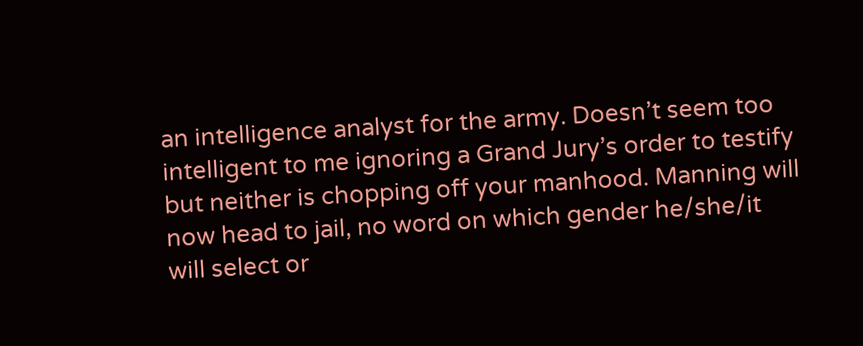an intelligence analyst for the army. Doesn’t seem too intelligent to me ignoring a Grand Jury’s order to testify but neither is chopping off your manhood. Manning will now head to jail, no word on which gender he/she/it will select or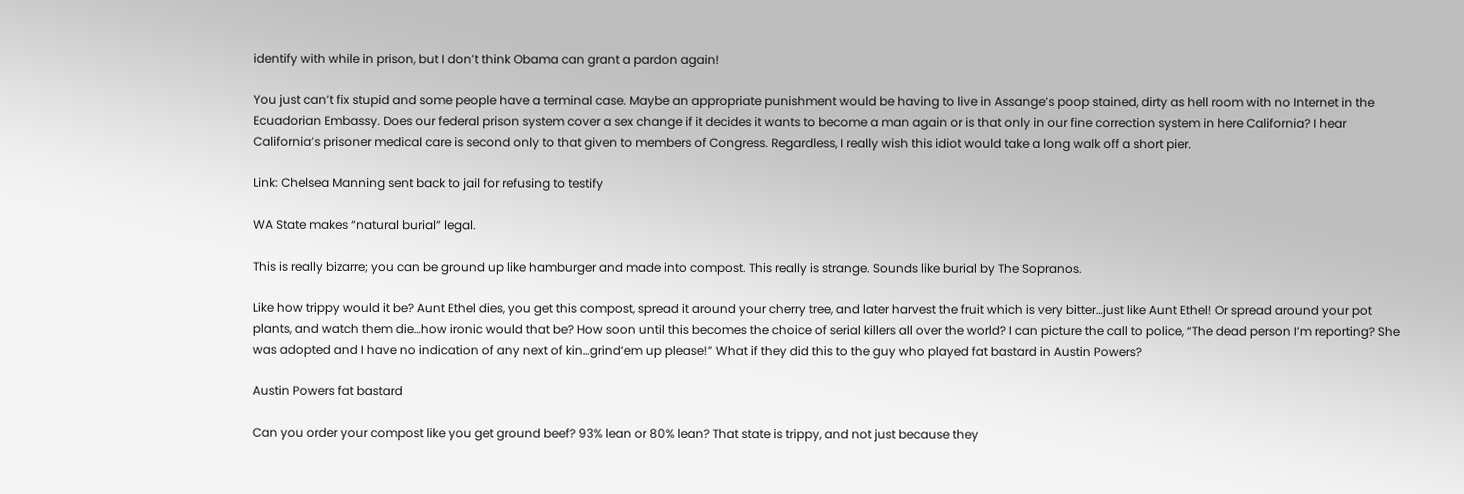identify with while in prison, but I don’t think Obama can grant a pardon again!

You just can’t fix stupid and some people have a terminal case. Maybe an appropriate punishment would be having to live in Assange’s poop stained, dirty as hell room with no Internet in the Ecuadorian Embassy. Does our federal prison system cover a sex change if it decides it wants to become a man again or is that only in our fine correction system in here California? I hear California’s prisoner medical care is second only to that given to members of Congress. Regardless, I really wish this idiot would take a long walk off a short pier.

Link: Chelsea Manning sent back to jail for refusing to testify

WA State makes “natural burial” legal.

This is really bizarre; you can be ground up like hamburger and made into compost. This really is strange. Sounds like burial by The Sopranos.

Like how trippy would it be? Aunt Ethel dies, you get this compost, spread it around your cherry tree, and later harvest the fruit which is very bitter…just like Aunt Ethel! Or spread around your pot plants, and watch them die…how ironic would that be? How soon until this becomes the choice of serial killers all over the world? I can picture the call to police, “The dead person I’m reporting? She was adopted and I have no indication of any next of kin…grind‘em up please!” What if they did this to the guy who played fat bastard in Austin Powers?

Austin Powers fat bastard

Can you order your compost like you get ground beef? 93% lean or 80% lean? That state is trippy, and not just because they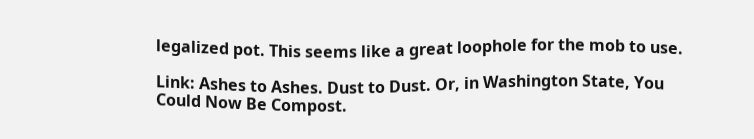legalized pot. This seems like a great loophole for the mob to use.

Link: Ashes to Ashes. Dust to Dust. Or, in Washington State, You Could Now Be Compost.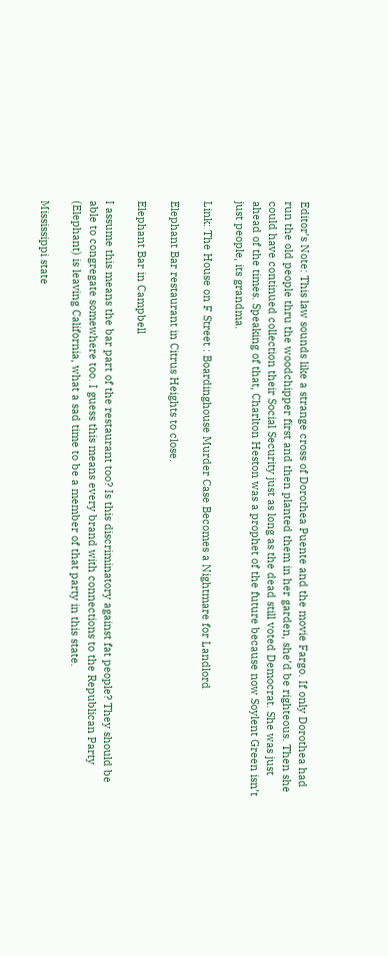Editor’s Note: This law sounds like a strange cross of Dorothea Puente and the movie Fargo. If only Dorothea had run the old people thru the woodchipper first and then planted them in her garden, she’d be righteous. Then she could have continued collection their Social Security just as long as the dead still voted Democrat. She was just ahead of the times. Speaking of that, Charlton Heston was a prophet of the future because now Soylent Green isn’t just people, its grandma.

Link: The House on F Street : Boardinghouse Murder Case Becomes a Nightmare for Landlord

Elephant Bar restaurant in Citrus Heights to close.

Elephant Bar in Campbell

I assume this means the bar part of the restaurant too? Is this discriminatory against fat people? They should be able to congregate somewhere too. I guess this means every brand with connections to the Republican Party (Elephant) is leaving California, what a sad time to be a member of that party in this state.

Mississippi state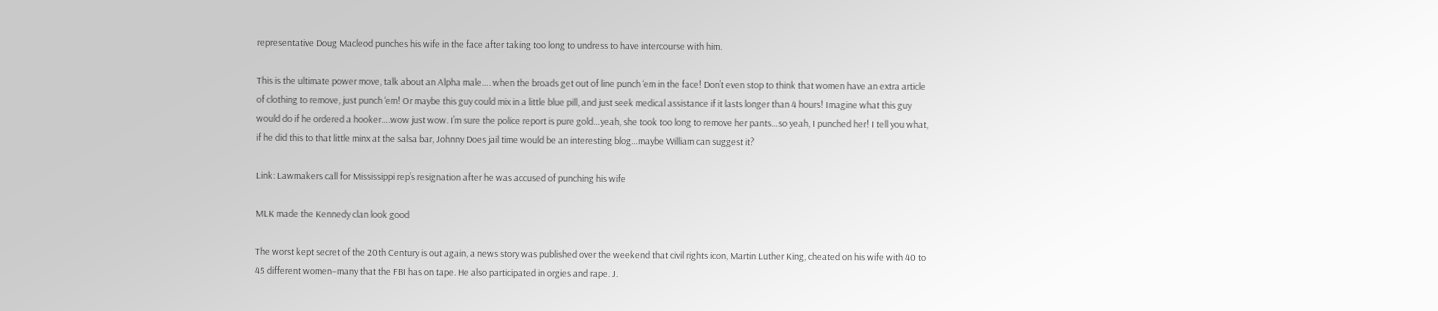representative Doug Macleod punches his wife in the face after taking too long to undress to have intercourse with him.

This is the ultimate power move, talk about an Alpha male…. when the broads get out of line punch ‘em in the face! Don’t even stop to think that women have an extra article of clothing to remove, just punch ‘em! Or maybe this guy could mix in a little blue pill, and just seek medical assistance if it lasts longer than 4 hours! Imagine what this guy would do if he ordered a hooker….wow just wow. I’m sure the police report is pure gold…yeah, she took too long to remove her pants…so yeah, I punched her! I tell you what, if he did this to that little minx at the salsa bar, Johnny Does jail time would be an interesting blog…maybe William can suggest it?

Link: Lawmakers call for Mississippi rep’s resignation after he was accused of punching his wife

MLK made the Kennedy clan look good

The worst kept secret of the 20th Century is out again, a news story was published over the weekend that civil rights icon, Martin Luther King, cheated on his wife with 40 to 45 different women–many that the FBI has on tape. He also participated in orgies and rape. J.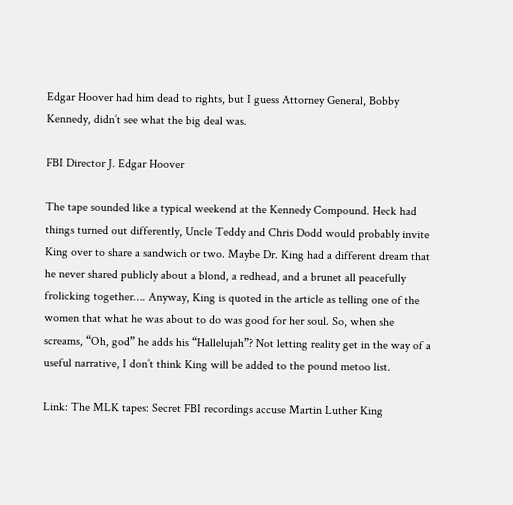Edgar Hoover had him dead to rights, but I guess Attorney General, Bobby Kennedy, didn’t see what the big deal was.

FBI Director J. Edgar Hoover

The tape sounded like a typical weekend at the Kennedy Compound. Heck had things turned out differently, Uncle Teddy and Chris Dodd would probably invite King over to share a sandwich or two. Maybe Dr. King had a different dream that he never shared publicly about a blond, a redhead, and a brunet all peacefully frolicking together…. Anyway, King is quoted in the article as telling one of the women that what he was about to do was good for her soul. So, when she screams, “Oh, god” he adds his “Hallelujah”? Not letting reality get in the way of a useful narrative, I don’t think King will be added to the pound metoo list.

Link: The MLK tapes: Secret FBI recordings accuse Martin Luther King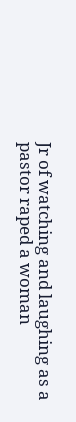Jr of watching and laughing as a pastor raped a woman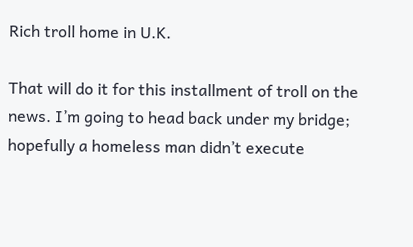Rich troll home in U.K.

That will do it for this installment of troll on the news. I’m going to head back under my bridge; hopefully a homeless man didn’t execute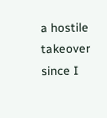a hostile takeover since I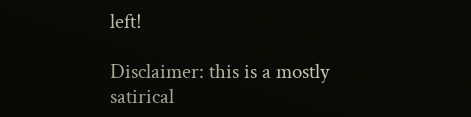left!

Disclaimer: this is a mostly satirical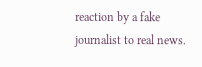reaction by a fake journalist to real news.